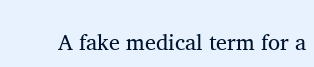A fake medical term for a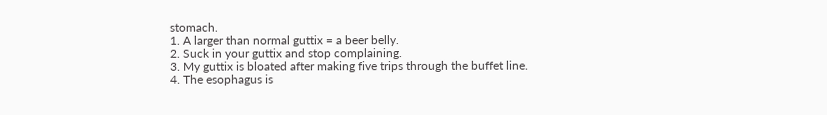stomach.
1. A larger than normal guttix = a beer belly.
2. Suck in your guttix and stop complaining.
3. My guttix is bloated after making five trips through the buffet line.
4. The esophagus is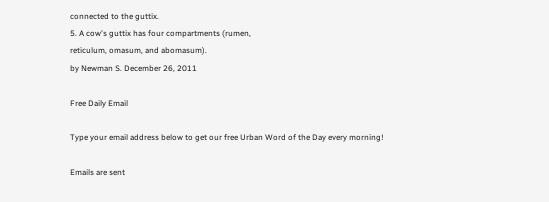connected to the guttix.
5. A cow's guttix has four compartments (rumen,
reticulum, omasum, and abomasum).
by Newman S. December 26, 2011

Free Daily Email

Type your email address below to get our free Urban Word of the Day every morning!

Emails are sent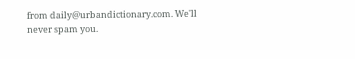from daily@urbandictionary.com. We'll never spam you.